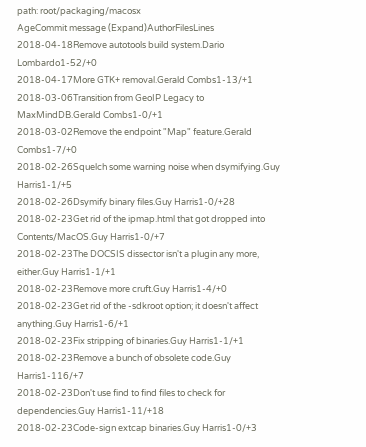path: root/packaging/macosx
AgeCommit message (Expand)AuthorFilesLines
2018-04-18Remove autotools build system.Dario Lombardo1-52/+0
2018-04-17More GTK+ removal.Gerald Combs1-13/+1
2018-03-06Transition from GeoIP Legacy to MaxMindDB.Gerald Combs1-0/+1
2018-03-02Remove the endpoint "Map" feature.Gerald Combs1-7/+0
2018-02-26Squelch some warning noise when dsymifying.Guy Harris1-1/+5
2018-02-26Dsymify binary files.Guy Harris1-0/+28
2018-02-23Get rid of the ipmap.html that got dropped into Contents/MacOS.Guy Harris1-0/+7
2018-02-23The DOCSIS dissector isn't a plugin any more, either.Guy Harris1-1/+1
2018-02-23Remove more cruft.Guy Harris1-4/+0
2018-02-23Get rid of the -sdkroot option; it doesn't affect anything.Guy Harris1-6/+1
2018-02-23Fix stripping of binaries.Guy Harris1-1/+1
2018-02-23Remove a bunch of obsolete code.Guy Harris1-116/+7
2018-02-23Don't use find to find files to check for dependencies.Guy Harris1-11/+18
2018-02-23Code-sign extcap binaries.Guy Harris1-0/+3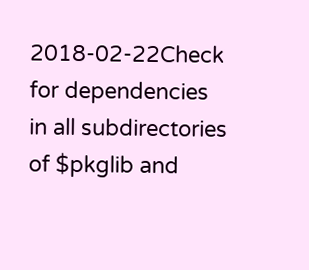2018-02-22Check for dependencies in all subdirectories of $pkglib and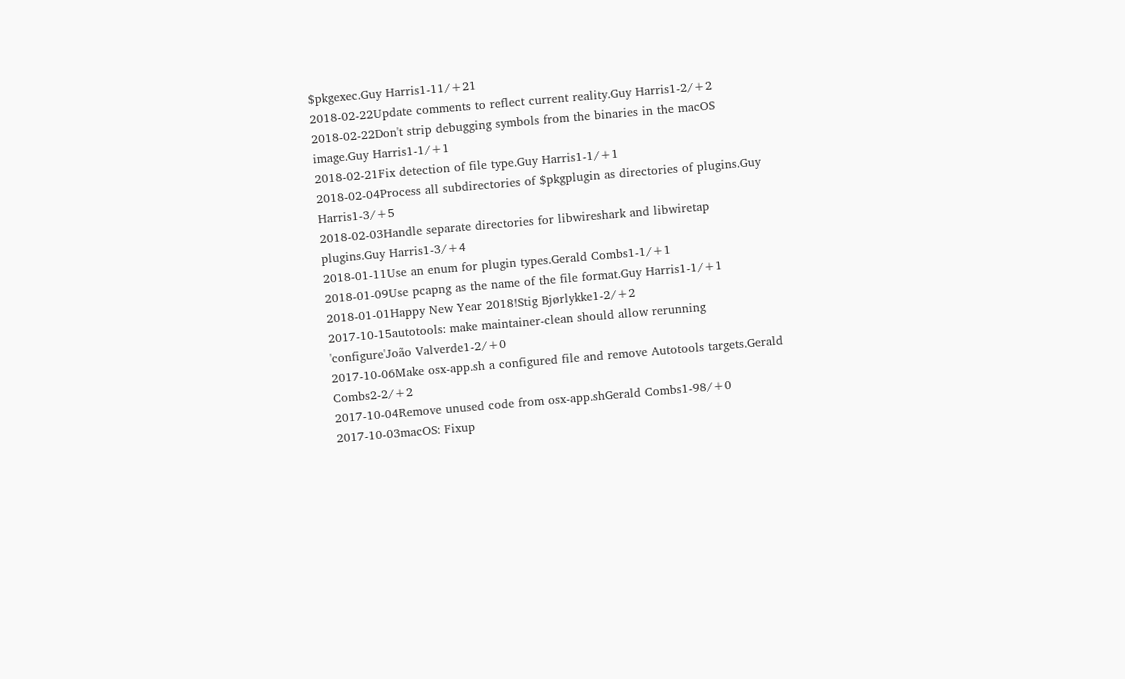$pkgexec.Guy Harris1-11/+21
2018-02-22Update comments to reflect current reality.Guy Harris1-2/+2
2018-02-22Don't strip debugging symbols from the binaries in the macOS image.Guy Harris1-1/+1
2018-02-21Fix detection of file type.Guy Harris1-1/+1
2018-02-04Process all subdirectories of $pkgplugin as directories of plugins.Guy Harris1-3/+5
2018-02-03Handle separate directories for libwireshark and libwiretap plugins.Guy Harris1-3/+4
2018-01-11Use an enum for plugin types.Gerald Combs1-1/+1
2018-01-09Use pcapng as the name of the file format.Guy Harris1-1/+1
2018-01-01Happy New Year 2018!Stig Bjørlykke1-2/+2
2017-10-15autotools: make maintainer-clean should allow rerunning 'configure'João Valverde1-2/+0
2017-10-06Make osx-app.sh a configured file and remove Autotools targets.Gerald Combs2-2/+2
2017-10-04Remove unused code from osx-app.shGerald Combs1-98/+0
2017-10-03macOS: Fixup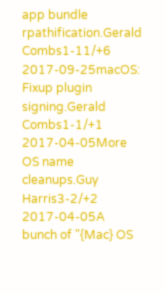app bundle rpathification.Gerald Combs1-11/+6
2017-09-25macOS: Fixup plugin signing.Gerald Combs1-1/+1
2017-04-05More OS name cleanups.Guy Harris3-2/+2
2017-04-05A bunch of "{Mac} OS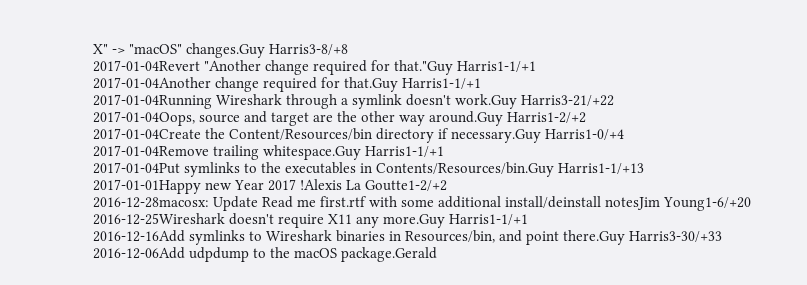X" -> "macOS" changes.Guy Harris3-8/+8
2017-01-04Revert "Another change required for that."Guy Harris1-1/+1
2017-01-04Another change required for that.Guy Harris1-1/+1
2017-01-04Running Wireshark through a symlink doesn't work.Guy Harris3-21/+22
2017-01-04Oops, source and target are the other way around.Guy Harris1-2/+2
2017-01-04Create the Content/Resources/bin directory if necessary.Guy Harris1-0/+4
2017-01-04Remove trailing whitespace.Guy Harris1-1/+1
2017-01-04Put symlinks to the executables in Contents/Resources/bin.Guy Harris1-1/+13
2017-01-01Happy new Year 2017 !Alexis La Goutte1-2/+2
2016-12-28macosx: Update Read me first.rtf with some additional install/deinstall notesJim Young1-6/+20
2016-12-25Wireshark doesn't require X11 any more.Guy Harris1-1/+1
2016-12-16Add symlinks to Wireshark binaries in Resources/bin, and point there.Guy Harris3-30/+33
2016-12-06Add udpdump to the macOS package.Gerald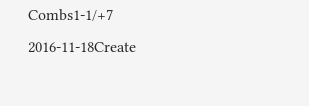Combs1-1/+7
2016-11-18Create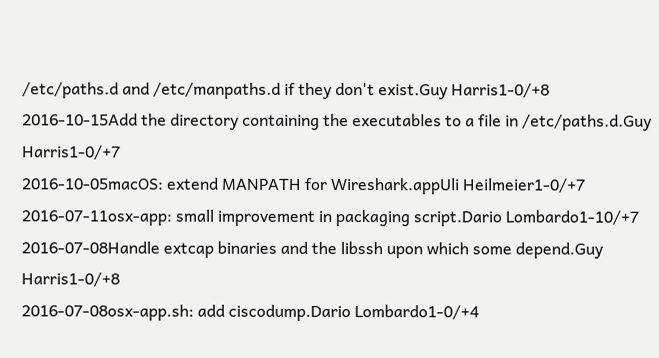/etc/paths.d and /etc/manpaths.d if they don't exist.Guy Harris1-0/+8
2016-10-15Add the directory containing the executables to a file in /etc/paths.d.Guy Harris1-0/+7
2016-10-05macOS: extend MANPATH for Wireshark.appUli Heilmeier1-0/+7
2016-07-11osx-app: small improvement in packaging script.Dario Lombardo1-10/+7
2016-07-08Handle extcap binaries and the libssh upon which some depend.Guy Harris1-0/+8
2016-07-08osx-app.sh: add ciscodump.Dario Lombardo1-0/+4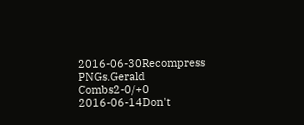2016-06-30Recompress PNGs.Gerald Combs2-0/+0
2016-06-14Don't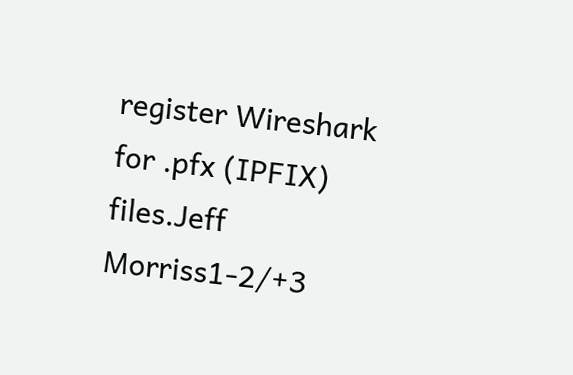register Wireshark for .pfx (IPFIX) files.Jeff Morriss1-2/+3